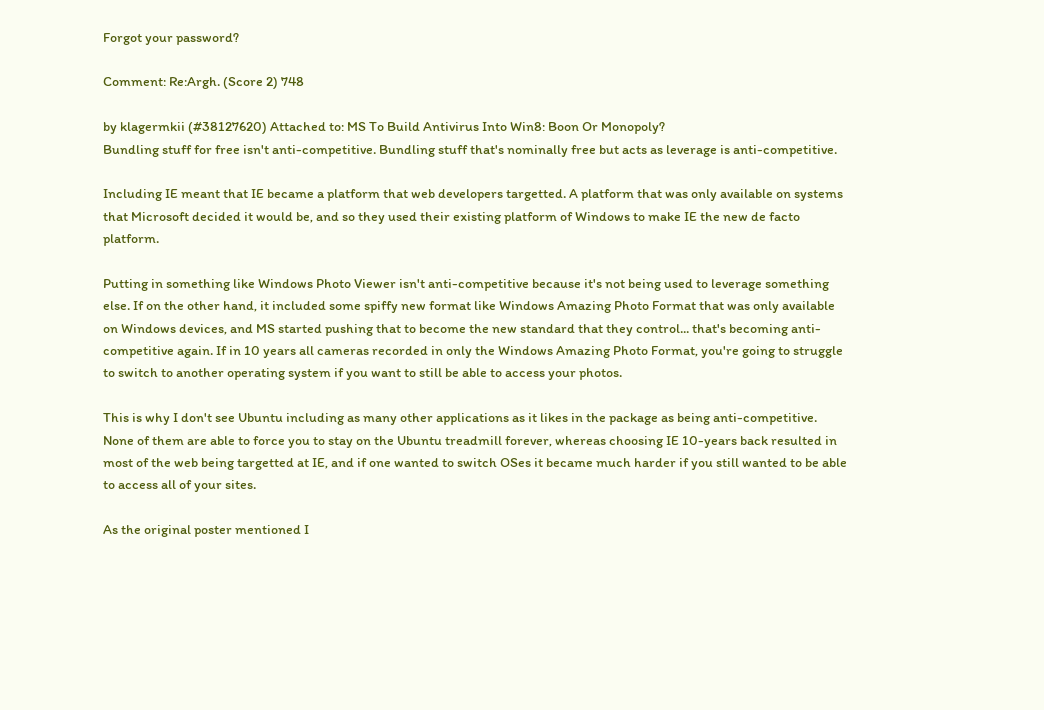Forgot your password?

Comment: Re:Argh. (Score 2) 748

by klagermkii (#38127620) Attached to: MS To Build Antivirus Into Win8: Boon Or Monopoly?
Bundling stuff for free isn't anti-competitive. Bundling stuff that's nominally free but acts as leverage is anti-competitive.

Including IE meant that IE became a platform that web developers targetted. A platform that was only available on systems that Microsoft decided it would be, and so they used their existing platform of Windows to make IE the new de facto platform.

Putting in something like Windows Photo Viewer isn't anti-competitive because it's not being used to leverage something else. If on the other hand, it included some spiffy new format like Windows Amazing Photo Format that was only available on Windows devices, and MS started pushing that to become the new standard that they control... that's becoming anti-competitive again. If in 10 years all cameras recorded in only the Windows Amazing Photo Format, you're going to struggle to switch to another operating system if you want to still be able to access your photos.

This is why I don't see Ubuntu including as many other applications as it likes in the package as being anti-competitive. None of them are able to force you to stay on the Ubuntu treadmill forever, whereas choosing IE 10-years back resulted in most of the web being targetted at IE, and if one wanted to switch OSes it became much harder if you still wanted to be able to access all of your sites.

As the original poster mentioned I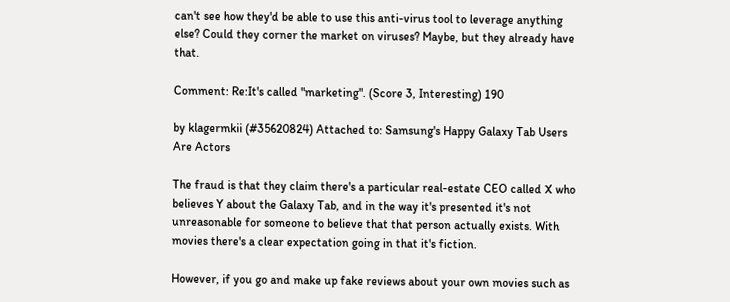can't see how they'd be able to use this anti-virus tool to leverage anything else? Could they corner the market on viruses? Maybe, but they already have that.

Comment: Re:It's called "marketing". (Score 3, Interesting) 190

by klagermkii (#35620824) Attached to: Samsung's Happy Galaxy Tab Users Are Actors

The fraud is that they claim there's a particular real-estate CEO called X who believes Y about the Galaxy Tab, and in the way it's presented it's not unreasonable for someone to believe that that person actually exists. With movies there's a clear expectation going in that it's fiction.

However, if you go and make up fake reviews about your own movies such as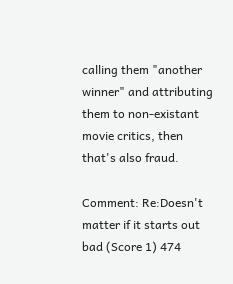calling them "another winner" and attributing them to non-existant movie critics, then that's also fraud.

Comment: Re:Doesn't matter if it starts out bad (Score 1) 474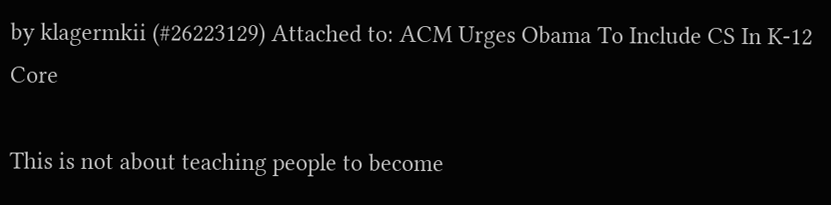by klagermkii (#26223129) Attached to: ACM Urges Obama To Include CS In K-12 Core

This is not about teaching people to become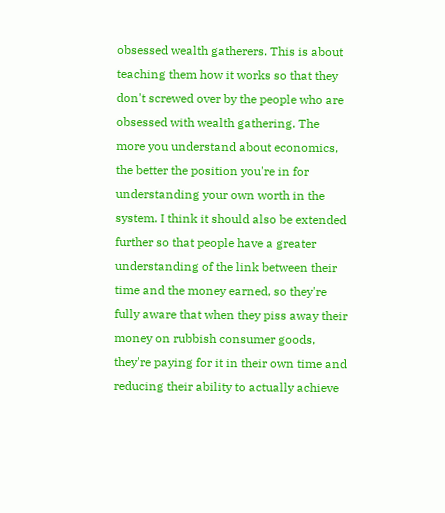obsessed wealth gatherers. This is about teaching them how it works so that they don't screwed over by the people who are obsessed with wealth gathering. The more you understand about economics, the better the position you're in for understanding your own worth in the system. I think it should also be extended further so that people have a greater understanding of the link between their time and the money earned, so they're fully aware that when they piss away their money on rubbish consumer goods, they're paying for it in their own time and reducing their ability to actually achieve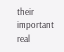their important real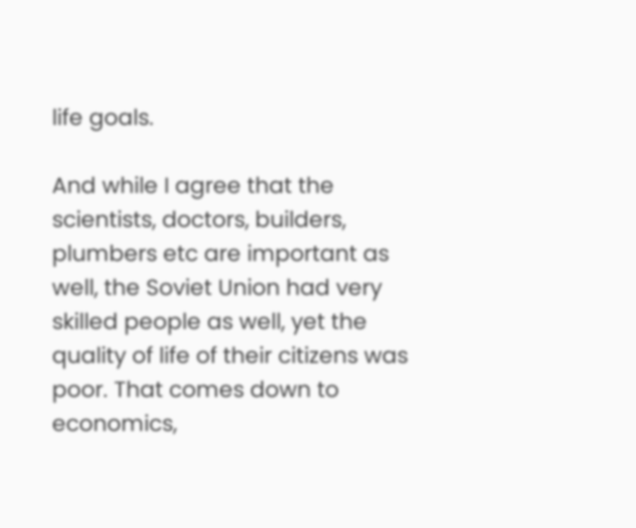life goals.

And while I agree that the scientists, doctors, builders, plumbers etc are important as well, the Soviet Union had very skilled people as well, yet the quality of life of their citizens was poor. That comes down to economics,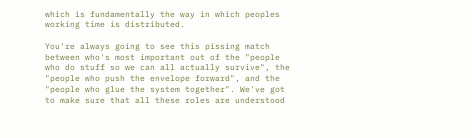which is fundamentally the way in which peoples working time is distributed.

You're always going to see this pissing match between who's most important out of the "people who do stuff so we can all actually survive", the "people who push the envelope forward", and the "people who glue the system together". We've got to make sure that all these roles are understood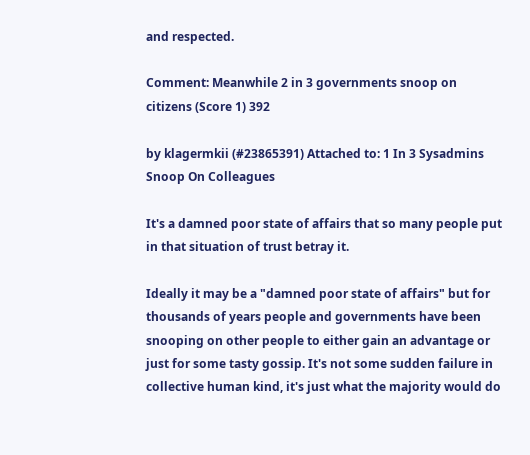and respected.

Comment: Meanwhile 2 in 3 governments snoop on citizens (Score 1) 392

by klagermkii (#23865391) Attached to: 1 In 3 Sysadmins Snoop On Colleagues

It's a damned poor state of affairs that so many people put in that situation of trust betray it.

Ideally it may be a "damned poor state of affairs" but for thousands of years people and governments have been snooping on other people to either gain an advantage or just for some tasty gossip. It's not some sudden failure in collective human kind, it's just what the majority would do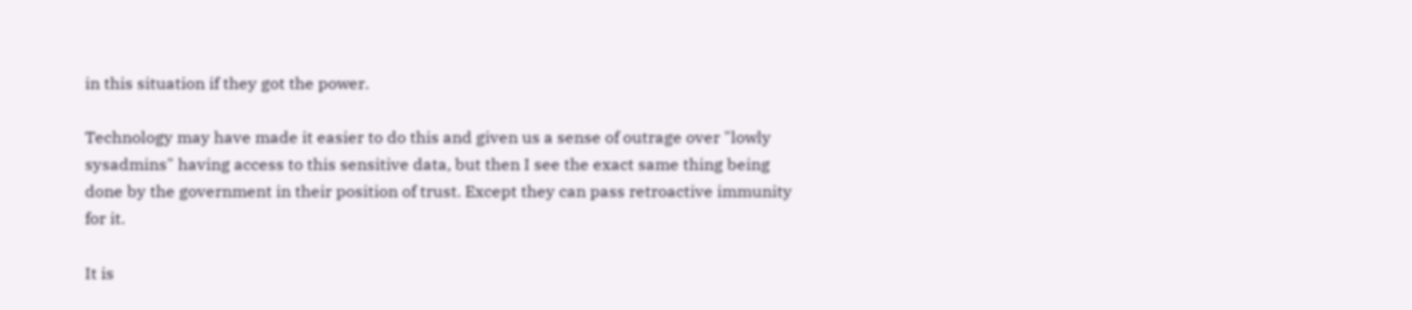in this situation if they got the power.

Technology may have made it easier to do this and given us a sense of outrage over "lowly sysadmins" having access to this sensitive data, but then I see the exact same thing being done by the government in their position of trust. Except they can pass retroactive immunity for it.

It is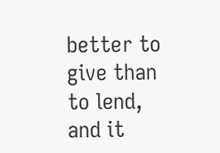better to give than to lend, and it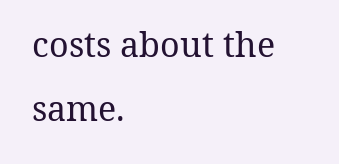costs about the same.